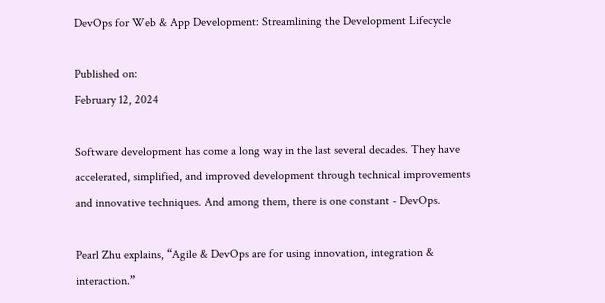DevOps for Web & App Development: Streamlining the Development Lifecycle

Published on:
February 12, 2024

Software development has come a long way in the last several decades. They have accelerated, simplified, and improved development through technical improvements and innovative techniques. And among them, there is one constant - DevOps.

Pearl Zhu explains, “Agile & DevOps are for using innovation, integration & interaction.”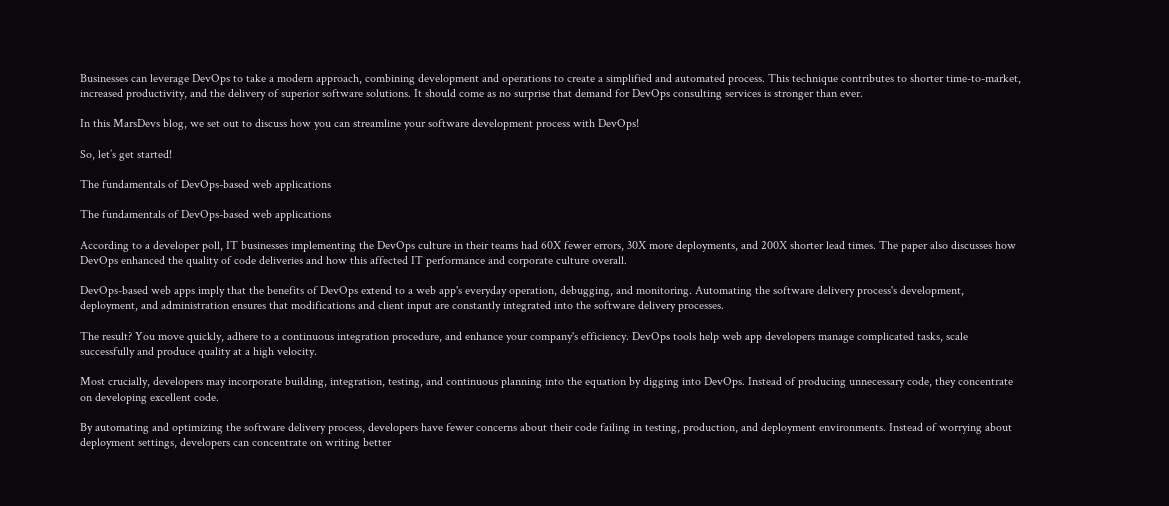Businesses can leverage DevOps to take a modern approach, combining development and operations to create a simplified and automated process. This technique contributes to shorter time-to-market, increased productivity, and the delivery of superior software solutions. It should come as no surprise that demand for DevOps consulting services is stronger than ever.

In this MarsDevs blog, we set out to discuss how you can streamline your software development process with DevOps!

So, let’s get started!

The fundamentals of DevOps-based web applications

The fundamentals of DevOps-based web applications

According to a developer poll, IT businesses implementing the DevOps culture in their teams had 60X fewer errors, 30X more deployments, and 200X shorter lead times. The paper also discusses how DevOps enhanced the quality of code deliveries and how this affected IT performance and corporate culture overall.

DevOps-based web apps imply that the benefits of DevOps extend to a web app's everyday operation, debugging, and monitoring. Automating the software delivery process's development, deployment, and administration ensures that modifications and client input are constantly integrated into the software delivery processes.

The result? You move quickly, adhere to a continuous integration procedure, and enhance your company's efficiency. DevOps tools help web app developers manage complicated tasks, scale successfully and produce quality at a high velocity.

Most crucially, developers may incorporate building, integration, testing, and continuous planning into the equation by digging into DevOps. Instead of producing unnecessary code, they concentrate on developing excellent code.

By automating and optimizing the software delivery process, developers have fewer concerns about their code failing in testing, production, and deployment environments. Instead of worrying about deployment settings, developers can concentrate on writing better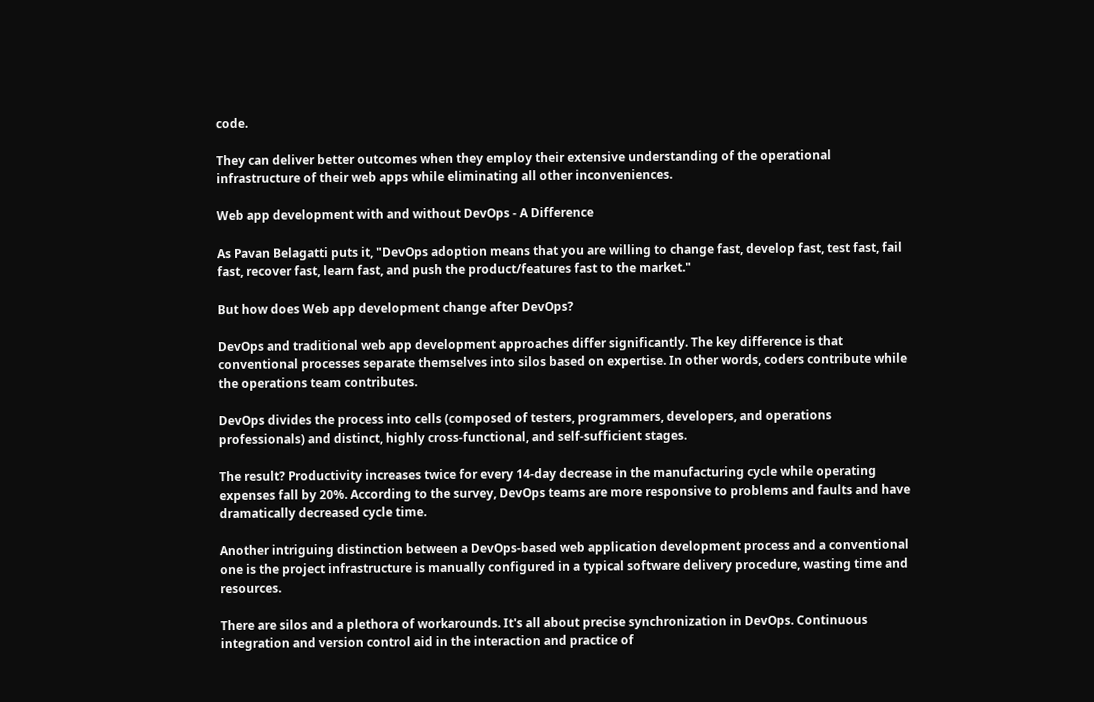code.

They can deliver better outcomes when they employ their extensive understanding of the operational infrastructure of their web apps while eliminating all other inconveniences.

Web app development with and without DevOps - A Difference

As Pavan Belagatti puts it, "DevOps adoption means that you are willing to change fast, develop fast, test fast, fail fast, recover fast, learn fast, and push the product/features fast to the market."

But how does Web app development change after DevOps?

DevOps and traditional web app development approaches differ significantly. The key difference is that conventional processes separate themselves into silos based on expertise. In other words, coders contribute while the operations team contributes.

DevOps divides the process into cells (composed of testers, programmers, developers, and operations professionals) and distinct, highly cross-functional, and self-sufficient stages.

The result? Productivity increases twice for every 14-day decrease in the manufacturing cycle while operating expenses fall by 20%. According to the survey, DevOps teams are more responsive to problems and faults and have dramatically decreased cycle time.

Another intriguing distinction between a DevOps-based web application development process and a conventional one is the project infrastructure is manually configured in a typical software delivery procedure, wasting time and resources.

There are silos and a plethora of workarounds. It's all about precise synchronization in DevOps. Continuous integration and version control aid in the interaction and practice of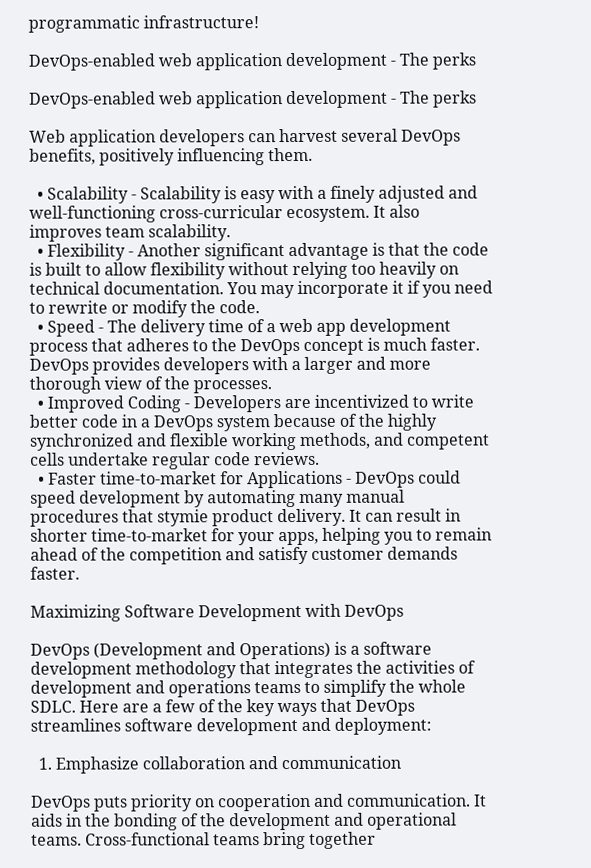programmatic infrastructure!

DevOps-enabled web application development - The perks

DevOps-enabled web application development - The perks

Web application developers can harvest several DevOps benefits, positively influencing them.

  • Scalability - Scalability is easy with a finely adjusted and well-functioning cross-curricular ecosystem. It also improves team scalability.
  • Flexibility - Another significant advantage is that the code is built to allow flexibility without relying too heavily on technical documentation. You may incorporate it if you need to rewrite or modify the code.
  • Speed - The delivery time of a web app development process that adheres to the DevOps concept is much faster. DevOps provides developers with a larger and more thorough view of the processes.
  • Improved Coding - Developers are incentivized to write better code in a DevOps system because of the highly synchronized and flexible working methods, and competent cells undertake regular code reviews.
  • Faster time-to-market for Applications - DevOps could speed development by automating many manual procedures that stymie product delivery. It can result in shorter time-to-market for your apps, helping you to remain ahead of the competition and satisfy customer demands faster.

Maximizing Software Development with DevOps

DevOps (Development and Operations) is a software development methodology that integrates the activities of development and operations teams to simplify the whole SDLC. Here are a few of the key ways that DevOps streamlines software development and deployment:

  1. Emphasize collaboration and communication

DevOps puts priority on cooperation and communication. It aids in the bonding of the development and operational teams. Cross-functional teams bring together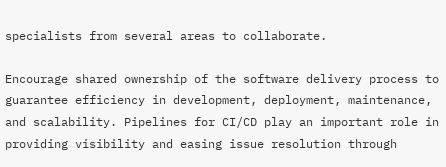specialists from several areas to collaborate.

Encourage shared ownership of the software delivery process to guarantee efficiency in development, deployment, maintenance, and scalability. Pipelines for CI/CD play an important role in providing visibility and easing issue resolution through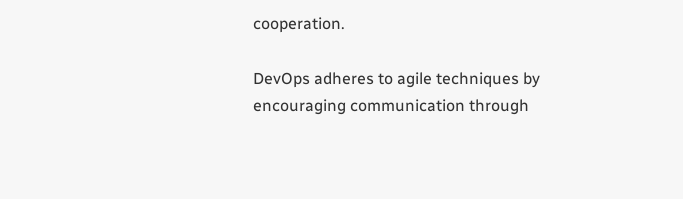cooperation.

DevOps adheres to agile techniques by encouraging communication through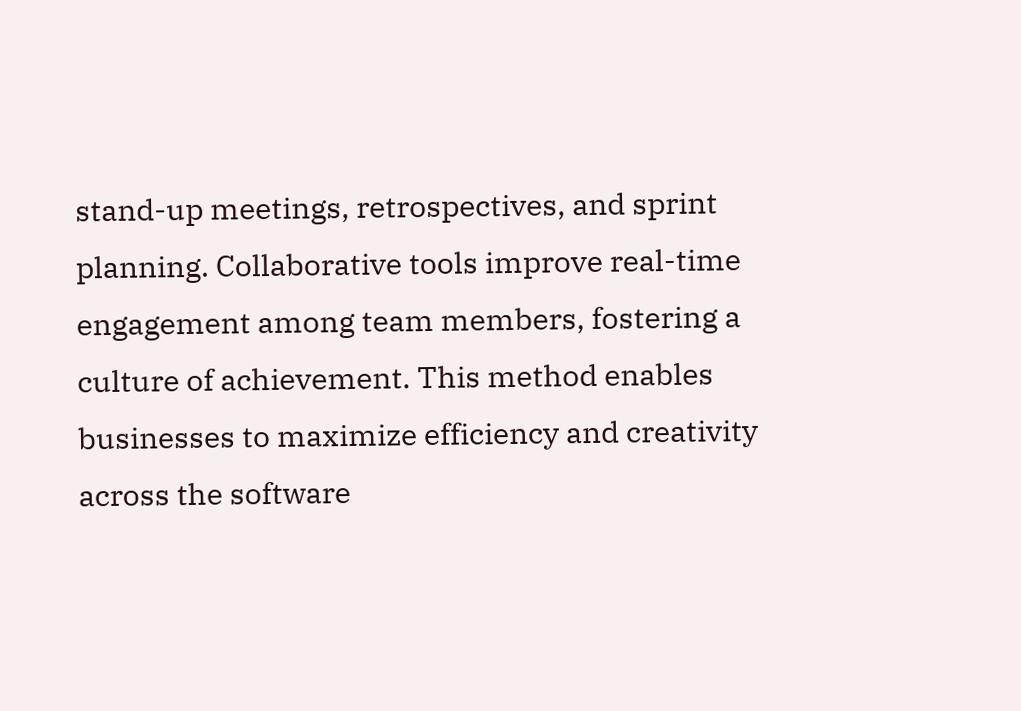stand-up meetings, retrospectives, and sprint planning. Collaborative tools improve real-time engagement among team members, fostering a culture of achievement. This method enables businesses to maximize efficiency and creativity across the software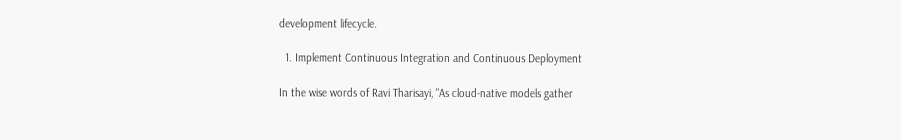development lifecycle.

  1. Implement Continuous Integration and Continuous Deployment

In the wise words of Ravi Tharisayi, "As cloud-native models gather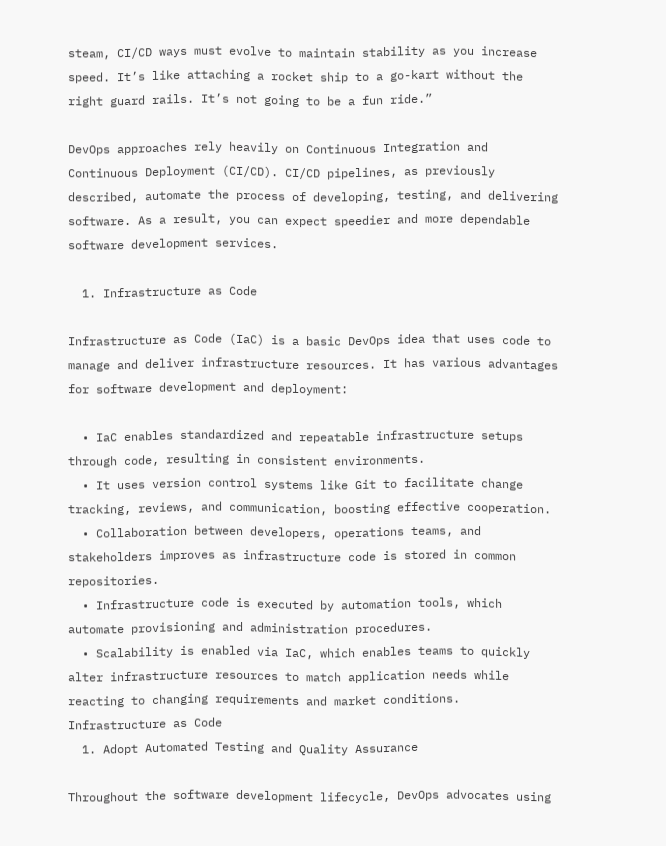steam, CI/CD ways must evolve to maintain stability as you increase speed. It’s like attaching a rocket ship to a go-kart without the right guard rails. It’s not going to be a fun ride.”

DevOps approaches rely heavily on Continuous Integration and Continuous Deployment (CI/CD). CI/CD pipelines, as previously described, automate the process of developing, testing, and delivering software. As a result, you can expect speedier and more dependable software development services.

  1. Infrastructure as Code

Infrastructure as Code (IaC) is a basic DevOps idea that uses code to manage and deliver infrastructure resources. It has various advantages for software development and deployment:

  • IaC enables standardized and repeatable infrastructure setups through code, resulting in consistent environments.
  • It uses version control systems like Git to facilitate change tracking, reviews, and communication, boosting effective cooperation.
  • Collaboration between developers, operations teams, and stakeholders improves as infrastructure code is stored in common repositories.
  • Infrastructure code is executed by automation tools, which automate provisioning and administration procedures.
  • Scalability is enabled via IaC, which enables teams to quickly alter infrastructure resources to match application needs while reacting to changing requirements and market conditions.
Infrastructure as Code
  1. Adopt Automated Testing and Quality Assurance

Throughout the software development lifecycle, DevOps advocates using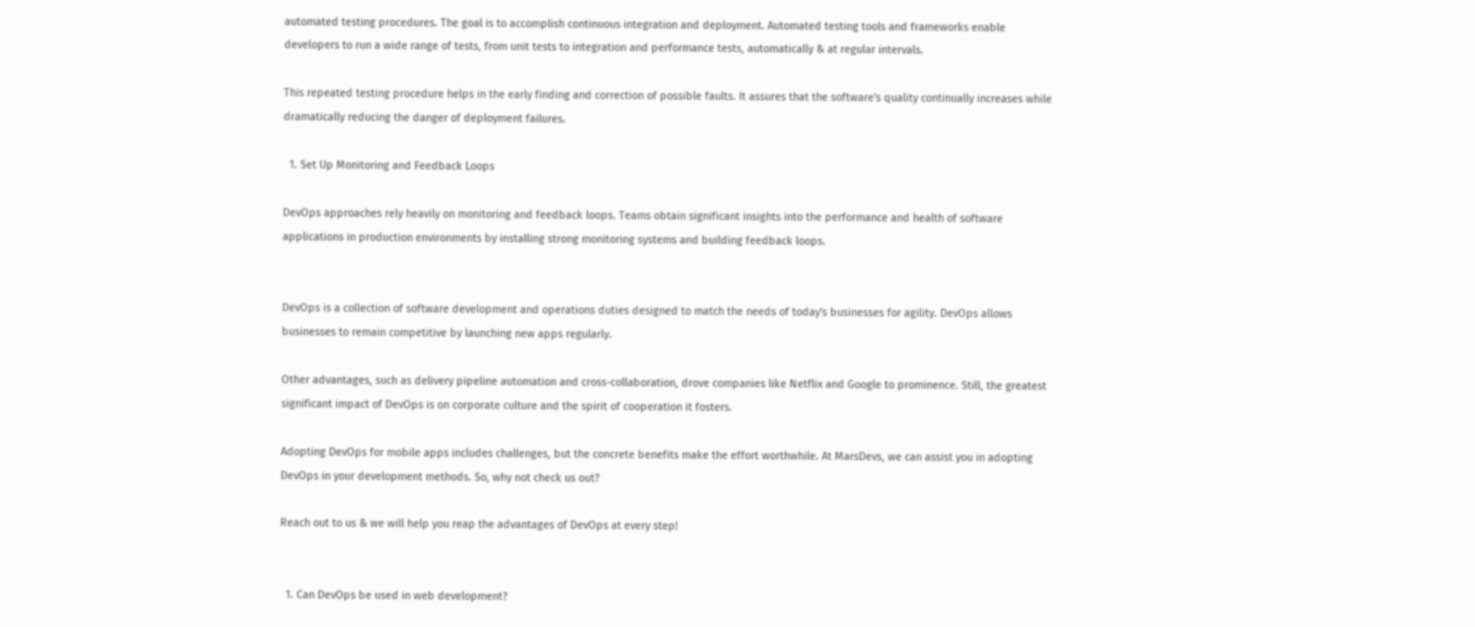automated testing procedures. The goal is to accomplish continuous integration and deployment. Automated testing tools and frameworks enable developers to run a wide range of tests, from unit tests to integration and performance tests, automatically & at regular intervals.

This repeated testing procedure helps in the early finding and correction of possible faults. It assures that the software's quality continually increases while dramatically reducing the danger of deployment failures.

  1. Set Up Monitoring and Feedback Loops

DevOps approaches rely heavily on monitoring and feedback loops. Teams obtain significant insights into the performance and health of software applications in production environments by installing strong monitoring systems and building feedback loops.


DevOps is a collection of software development and operations duties designed to match the needs of today's businesses for agility. DevOps allows businesses to remain competitive by launching new apps regularly.

Other advantages, such as delivery pipeline automation and cross-collaboration, drove companies like Netflix and Google to prominence. Still, the greatest significant impact of DevOps is on corporate culture and the spirit of cooperation it fosters.

Adopting DevOps for mobile apps includes challenges, but the concrete benefits make the effort worthwhile. At MarsDevs, we can assist you in adopting DevOps in your development methods. So, why not check us out?

Reach out to us & we will help you reap the advantages of DevOps at every step!


  1. Can DevOps be used in web development?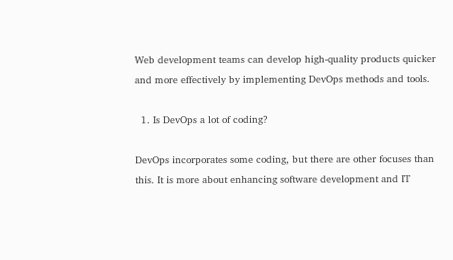Web development teams can develop high-quality products quicker and more effectively by implementing DevOps methods and tools.

  1. Is DevOps a lot of coding?

DevOps incorporates some coding, but there are other focuses than this. It is more about enhancing software development and IT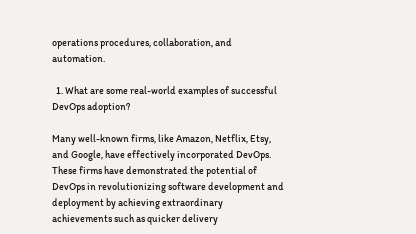operations procedures, collaboration, and automation.

  1. What are some real-world examples of successful DevOps adoption?

Many well-known firms, like Amazon, Netflix, Etsy, and Google, have effectively incorporated DevOps. These firms have demonstrated the potential of DevOps in revolutionizing software development and deployment by achieving extraordinary achievements such as quicker delivery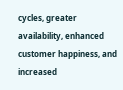cycles, greater availability, enhanced customer happiness, and increased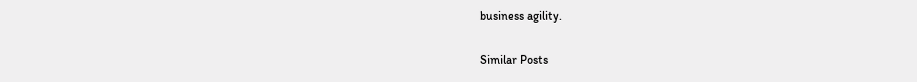business agility.

Similar Posts